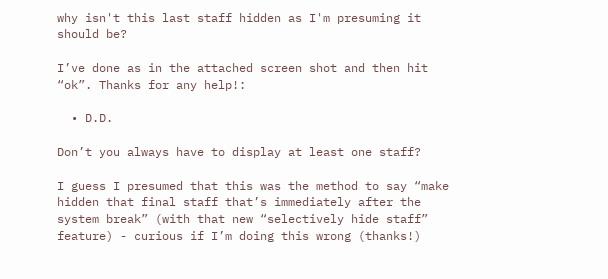why isn't this last staff hidden as I'm presuming it should be?

I’ve done as in the attached screen shot and then hit “ok”. Thanks for any help!:

  • D.D.

Don’t you always have to display at least one staff?

I guess I presumed that this was the method to say “make hidden that final staff that’s immediately after the system break” (with that new “selectively hide staff” feature) - curious if I’m doing this wrong (thanks!)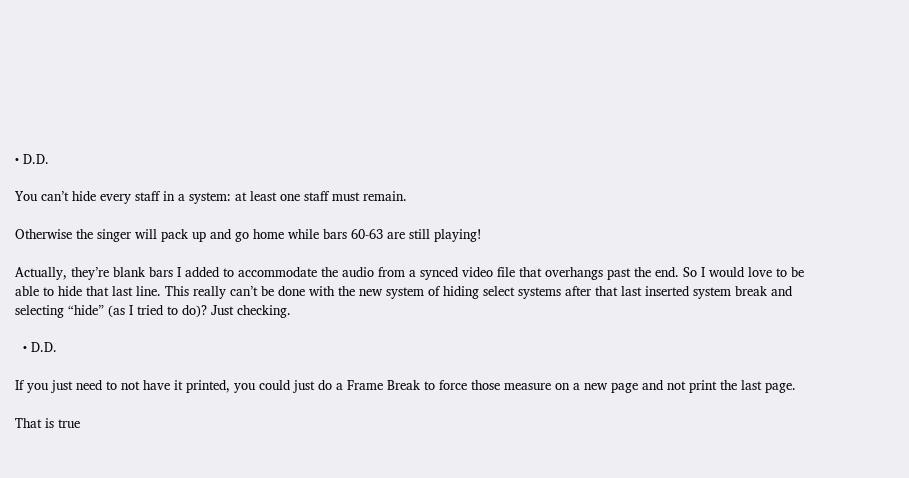• D.D.

You can’t hide every staff in a system: at least one staff must remain.

Otherwise the singer will pack up and go home while bars 60-63 are still playing!

Actually, they’re blank bars I added to accommodate the audio from a synced video file that overhangs past the end. So I would love to be able to hide that last line. This really can’t be done with the new system of hiding select systems after that last inserted system break and selecting “hide” (as I tried to do)? Just checking.

  • D.D.

If you just need to not have it printed, you could just do a Frame Break to force those measure on a new page and not print the last page.

That is true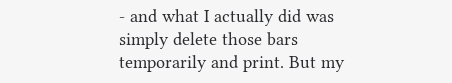- and what I actually did was simply delete those bars temporarily and print. But my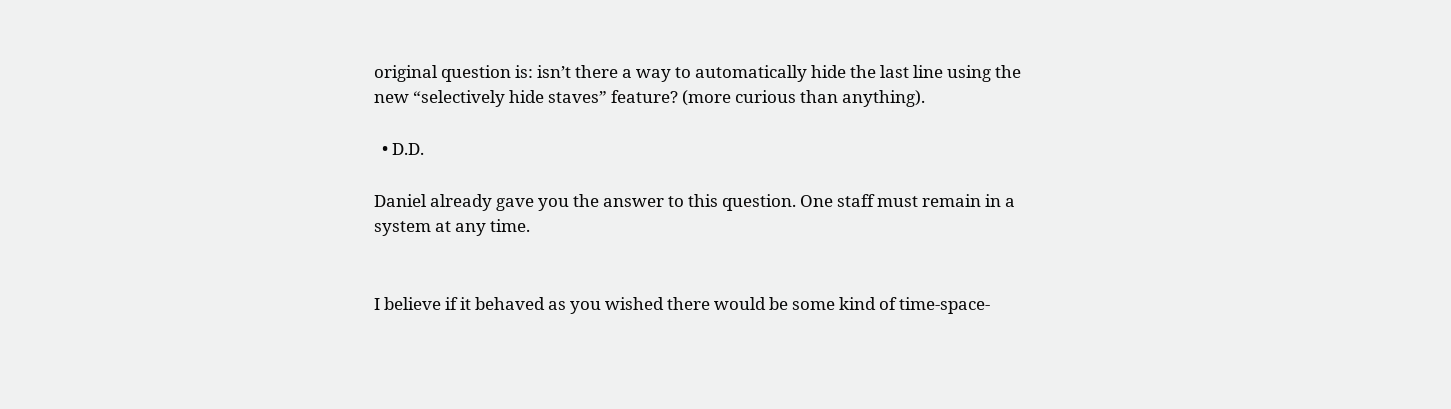original question is: isn’t there a way to automatically hide the last line using the new “selectively hide staves” feature? (more curious than anything).

  • D.D.

Daniel already gave you the answer to this question. One staff must remain in a system at any time.


I believe if it behaved as you wished there would be some kind of time-space-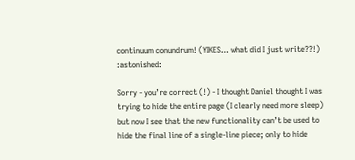continuum conundrum! (YIKES… what did I just write??!) :astonished:

Sorry - you’re correct (!) - I thought Daniel thought I was trying to hide the entire page (I clearly need more sleep) but now I see that the new functionality can’t be used to hide the final line of a single-line piece; only to hide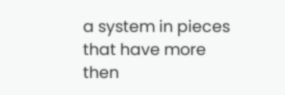a system in pieces that have more then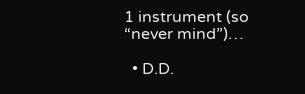1 instrument (so “never mind”)…

  • D.D.